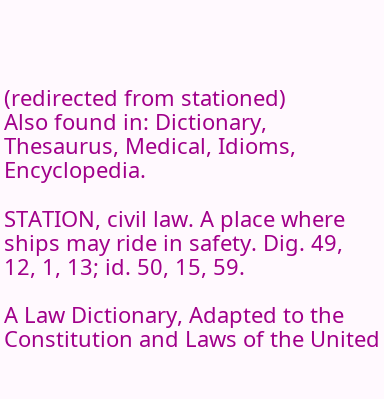(redirected from stationed)
Also found in: Dictionary, Thesaurus, Medical, Idioms, Encyclopedia.

STATION, civil law. A place where ships may ride in safety. Dig. 49, 12, 1, 13; id. 50, 15, 59.

A Law Dictionary, Adapted to the Constitution and Laws of the United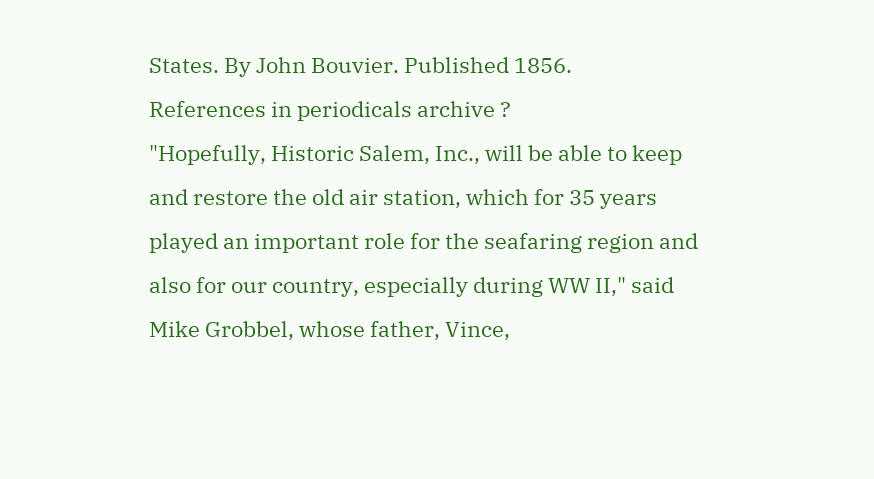States. By John Bouvier. Published 1856.
References in periodicals archive ?
"Hopefully, Historic Salem, Inc., will be able to keep and restore the old air station, which for 35 years played an important role for the seafaring region and also for our country, especially during WW II," said Mike Grobbel, whose father, Vince,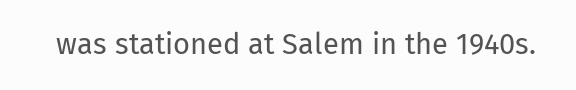was stationed at Salem in the 1940s.